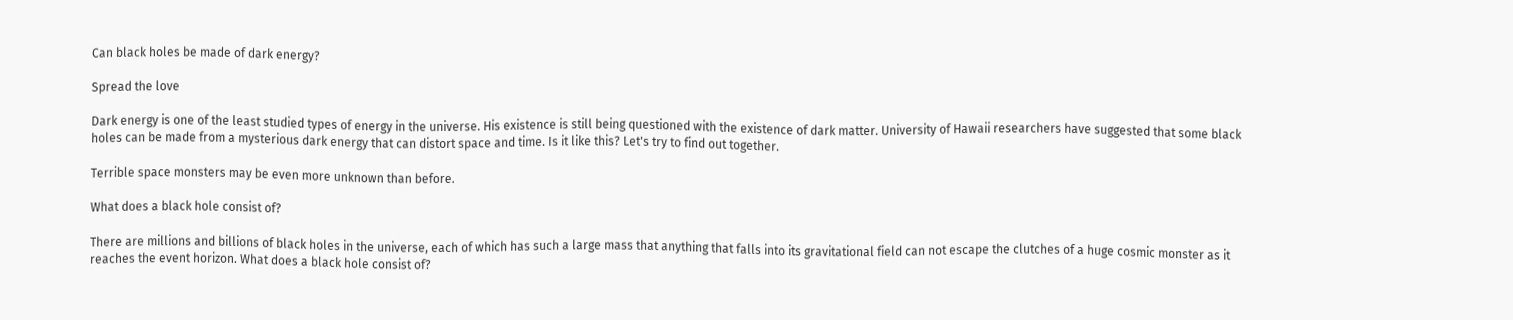Can black holes be made of dark energy?

Spread the love

Dark energy is one of the least studied types of energy in the universe. His existence is still being questioned with the existence of dark matter. University of Hawaii researchers have suggested that some black holes can be made from a mysterious dark energy that can distort space and time. Is it like this? Let's try to find out together.

Terrible space monsters may be even more unknown than before.

What does a black hole consist of?

There are millions and billions of black holes in the universe, each of which has such a large mass that anything that falls into its gravitational field can not escape the clutches of a huge cosmic monster as it reaches the event horizon. What does a black hole consist of?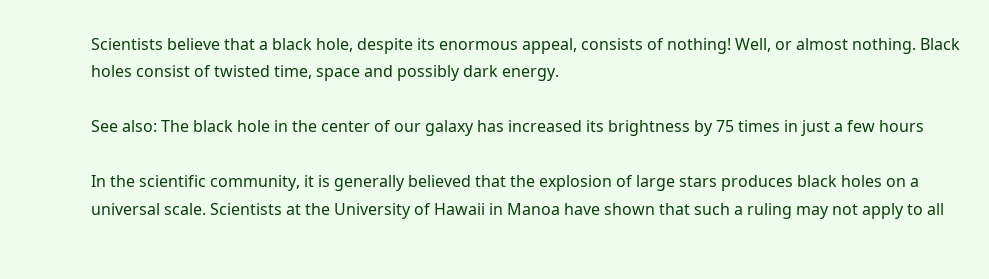Scientists believe that a black hole, despite its enormous appeal, consists of nothing! Well, or almost nothing. Black holes consist of twisted time, space and possibly dark energy.

See also: The black hole in the center of our galaxy has increased its brightness by 75 times in just a few hours

In the scientific community, it is generally believed that the explosion of large stars produces black holes on a universal scale. Scientists at the University of Hawaii in Manoa have shown that such a ruling may not apply to all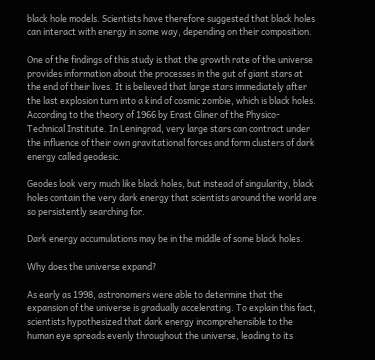black hole models. Scientists have therefore suggested that black holes can interact with energy in some way, depending on their composition.

One of the findings of this study is that the growth rate of the universe provides information about the processes in the gut of giant stars at the end of their lives. It is believed that large stars immediately after the last explosion turn into a kind of cosmic zombie, which is black holes. According to the theory of 1966 by Erast Gliner of the Physico-Technical Institute. In Leningrad, very large stars can contract under the influence of their own gravitational forces and form clusters of dark energy called geodesic.

Geodes look very much like black holes, but instead of singularity, black holes contain the very dark energy that scientists around the world are so persistently searching for.

Dark energy accumulations may be in the middle of some black holes.

Why does the universe expand?

As early as 1998, astronomers were able to determine that the expansion of the universe is gradually accelerating. To explain this fact, scientists hypothesized that dark energy incomprehensible to the human eye spreads evenly throughout the universe, leading to its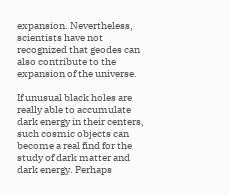expansion. Nevertheless, scientists have not recognized that geodes can also contribute to the expansion of the universe.

If unusual black holes are really able to accumulate dark energy in their centers, such cosmic objects can become a real find for the study of dark matter and dark energy. Perhaps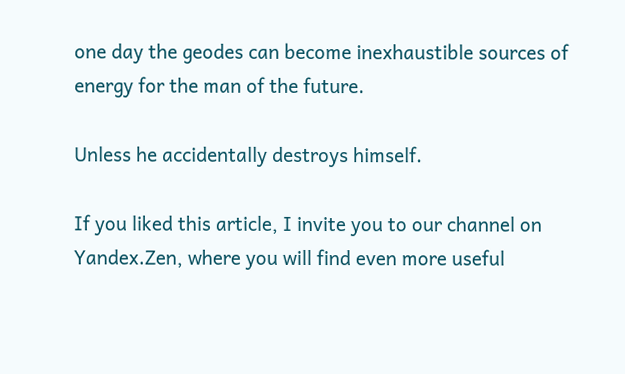one day the geodes can become inexhaustible sources of energy for the man of the future.

Unless he accidentally destroys himself.

If you liked this article, I invite you to our channel on Yandex.Zen, where you will find even more useful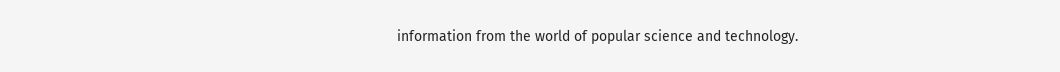information from the world of popular science and technology.